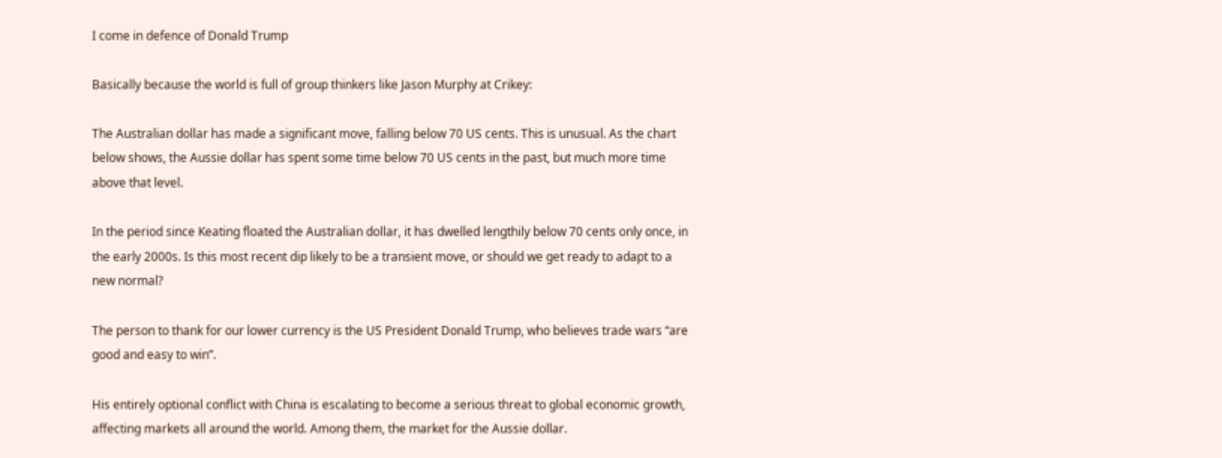I come in defence of Donald Trump

Basically because the world is full of group thinkers like Jason Murphy at Crikey:

The Australian dollar has made a significant move, falling below 70 US cents. This is unusual. As the chart below shows, the Aussie dollar has spent some time below 70 US cents in the past, but much more time above that level.

In the period since Keating floated the Australian dollar, it has dwelled lengthily below 70 cents only once, in the early 2000s. Is this most recent dip likely to be a transient move, or should we get ready to adapt to a new normal?

The person to thank for our lower currency is the US President Donald Trump, who believes trade wars “are good and easy to win”.

His entirely optional conflict with China is escalating to become a serious threat to global economic growth, affecting markets all around the world. Among them, the market for the Aussie dollar.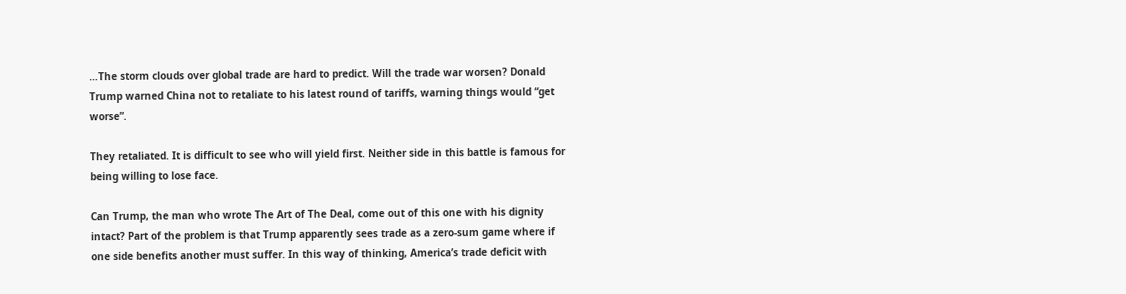…The storm clouds over global trade are hard to predict. Will the trade war worsen? Donald Trump warned China not to retaliate to his latest round of tariffs, warning things would “get worse”.

They retaliated. It is difficult to see who will yield first. Neither side in this battle is famous for being willing to lose face.

Can Trump, the man who wrote The Art of The Deal, come out of this one with his dignity intact? Part of the problem is that Trump apparently sees trade as a zero-sum game where if one side benefits another must suffer. In this way of thinking, America’s trade deficit with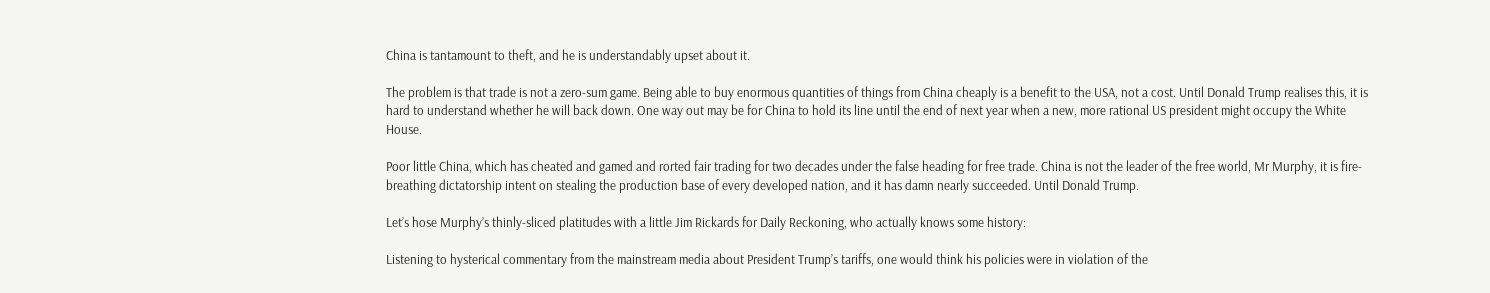China is tantamount to theft, and he is understandably upset about it.

The problem is that trade is not a zero-sum game. Being able to buy enormous quantities of things from China cheaply is a benefit to the USA, not a cost. Until Donald Trump realises this, it is hard to understand whether he will back down. One way out may be for China to hold its line until the end of next year when a new, more rational US president might occupy the White House.

Poor little China, which has cheated and gamed and rorted fair trading for two decades under the false heading for free trade. China is not the leader of the free world, Mr Murphy, it is fire-breathing dictatorship intent on stealing the production base of every developed nation, and it has damn nearly succeeded. Until Donald Trump.

Let’s hose Murphy’s thinly-sliced platitudes with a little Jim Rickards for Daily Reckoning, who actually knows some history:

Listening to hysterical commentary from the mainstream media about President Trump’s tariffs, one would think his policies were in violation of the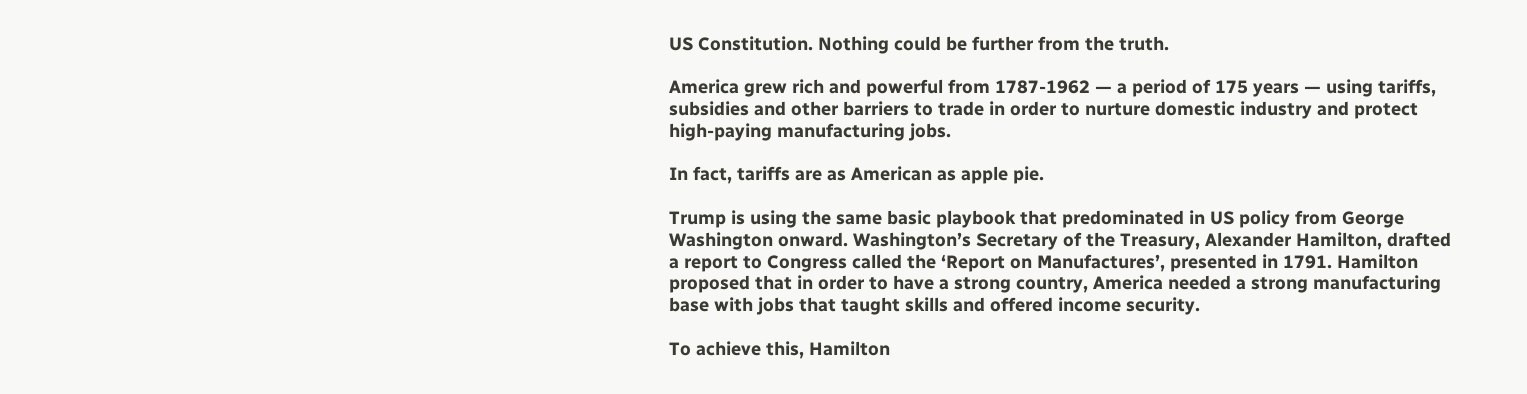US Constitution. Nothing could be further from the truth.

America grew rich and powerful from 1787-1962 — a period of 175 years — using tariffs, subsidies and other barriers to trade in order to nurture domestic industry and protect high-paying manufacturing jobs.

In fact, tariffs are as American as apple pie.

Trump is using the same basic playbook that predominated in US policy from George Washington onward. Washington’s Secretary of the Treasury, Alexander Hamilton, drafted a report to Congress called the ‘Report on Manufactures’, presented in 1791. Hamilton proposed that in order to have a strong country, America needed a strong manufacturing base with jobs that taught skills and offered income security.

To achieve this, Hamilton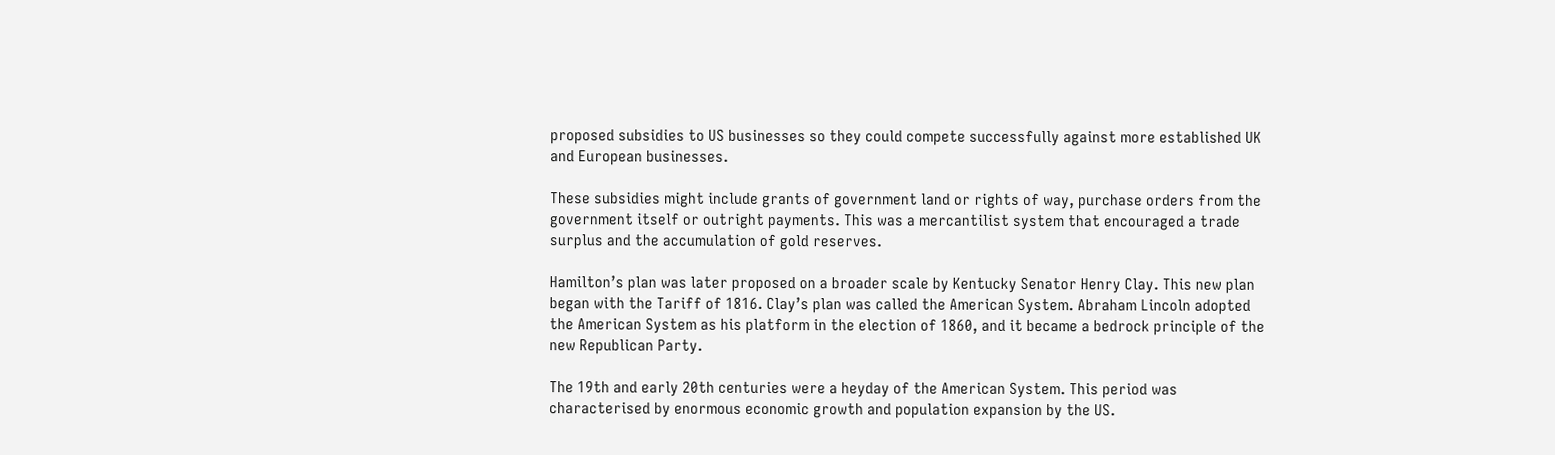proposed subsidies to US businesses so they could compete successfully against more established UK and European businesses.

These subsidies might include grants of government land or rights of way, purchase orders from the government itself or outright payments. This was a mercantilist system that encouraged a trade surplus and the accumulation of gold reserves.

Hamilton’s plan was later proposed on a broader scale by Kentucky Senator Henry Clay. This new plan began with the Tariff of 1816. Clay’s plan was called the American System. Abraham Lincoln adopted the American System as his platform in the election of 1860, and it became a bedrock principle of the new Republican Party.

The 19th and early 20th centuries were a heyday of the American System. This period was characterised by enormous economic growth and population expansion by the US.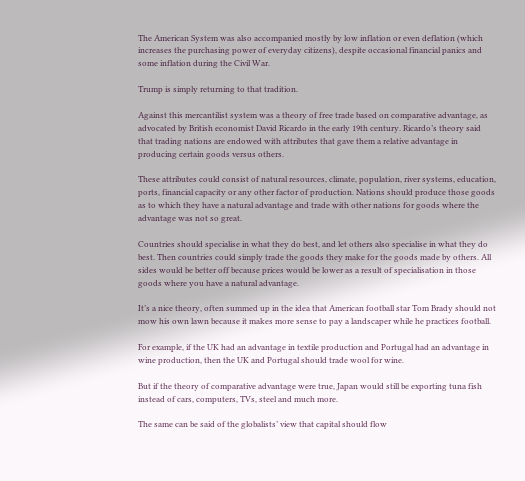The American System was also accompanied mostly by low inflation or even deflation (which increases the purchasing power of everyday citizens), despite occasional financial panics and some inflation during the Civil War.

Trump is simply returning to that tradition.

Against this mercantilist system was a theory of free trade based on comparative advantage, as advocated by British economist David Ricardo in the early 19th century. Ricardo’s theory said that trading nations are endowed with attributes that gave them a relative advantage in producing certain goods versus others.

These attributes could consist of natural resources, climate, population, river systems, education, ports, financial capacity or any other factor of production. Nations should produce those goods as to which they have a natural advantage and trade with other nations for goods where the advantage was not so great.

Countries should specialise in what they do best, and let others also specialise in what they do best. Then countries could simply trade the goods they make for the goods made by others. All sides would be better off because prices would be lower as a result of specialisation in those goods where you have a natural advantage.

It’s a nice theory, often summed up in the idea that American football star Tom Brady should not mow his own lawn because it makes more sense to pay a landscaper while he practices football.

For example, if the UK had an advantage in textile production and Portugal had an advantage in wine production, then the UK and Portugal should trade wool for wine.

But if the theory of comparative advantage were true, Japan would still be exporting tuna fish instead of cars, computers, TVs, steel and much more.

The same can be said of the globalists’ view that capital should flow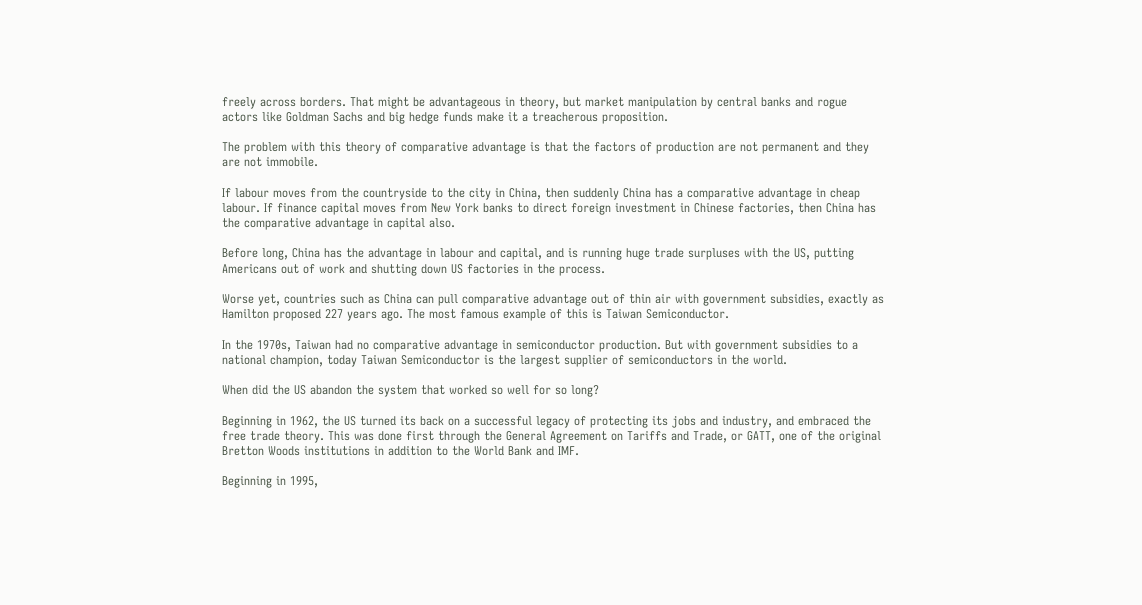freely across borders. That might be advantageous in theory, but market manipulation by central banks and rogue actors like Goldman Sachs and big hedge funds make it a treacherous proposition.

The problem with this theory of comparative advantage is that the factors of production are not permanent and they are not immobile.

If labour moves from the countryside to the city in China, then suddenly China has a comparative advantage in cheap labour. If finance capital moves from New York banks to direct foreign investment in Chinese factories, then China has the comparative advantage in capital also.

Before long, China has the advantage in labour and capital, and is running huge trade surpluses with the US, putting Americans out of work and shutting down US factories in the process.

Worse yet, countries such as China can pull comparative advantage out of thin air with government subsidies, exactly as Hamilton proposed 227 years ago. The most famous example of this is Taiwan Semiconductor.

In the 1970s, Taiwan had no comparative advantage in semiconductor production. But with government subsidies to a national champion, today Taiwan Semiconductor is the largest supplier of semiconductors in the world.

When did the US abandon the system that worked so well for so long?

Beginning in 1962, the US turned its back on a successful legacy of protecting its jobs and industry, and embraced the free trade theory. This was done first through the General Agreement on Tariffs and Trade, or GATT, one of the original Bretton Woods institutions in addition to the World Bank and IMF.

Beginning in 1995,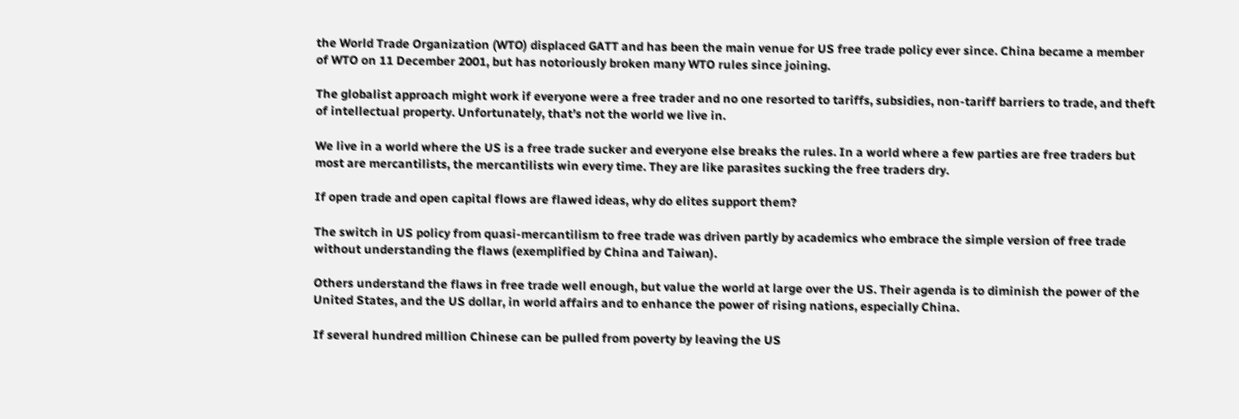the World Trade Organization (WTO) displaced GATT and has been the main venue for US free trade policy ever since. China became a member of WTO on 11 December 2001, but has notoriously broken many WTO rules since joining.

The globalist approach might work if everyone were a free trader and no one resorted to tariffs, subsidies, non-tariff barriers to trade, and theft of intellectual property. Unfortunately, that’s not the world we live in.

We live in a world where the US is a free trade sucker and everyone else breaks the rules. In a world where a few parties are free traders but most are mercantilists, the mercantilists win every time. They are like parasites sucking the free traders dry.

If open trade and open capital flows are flawed ideas, why do elites support them?

The switch in US policy from quasi-mercantilism to free trade was driven partly by academics who embrace the simple version of free trade without understanding the flaws (exemplified by China and Taiwan).

Others understand the flaws in free trade well enough, but value the world at large over the US. Their agenda is to diminish the power of the United States, and the US dollar, in world affairs and to enhance the power of rising nations, especially China.

If several hundred million Chinese can be pulled from poverty by leaving the US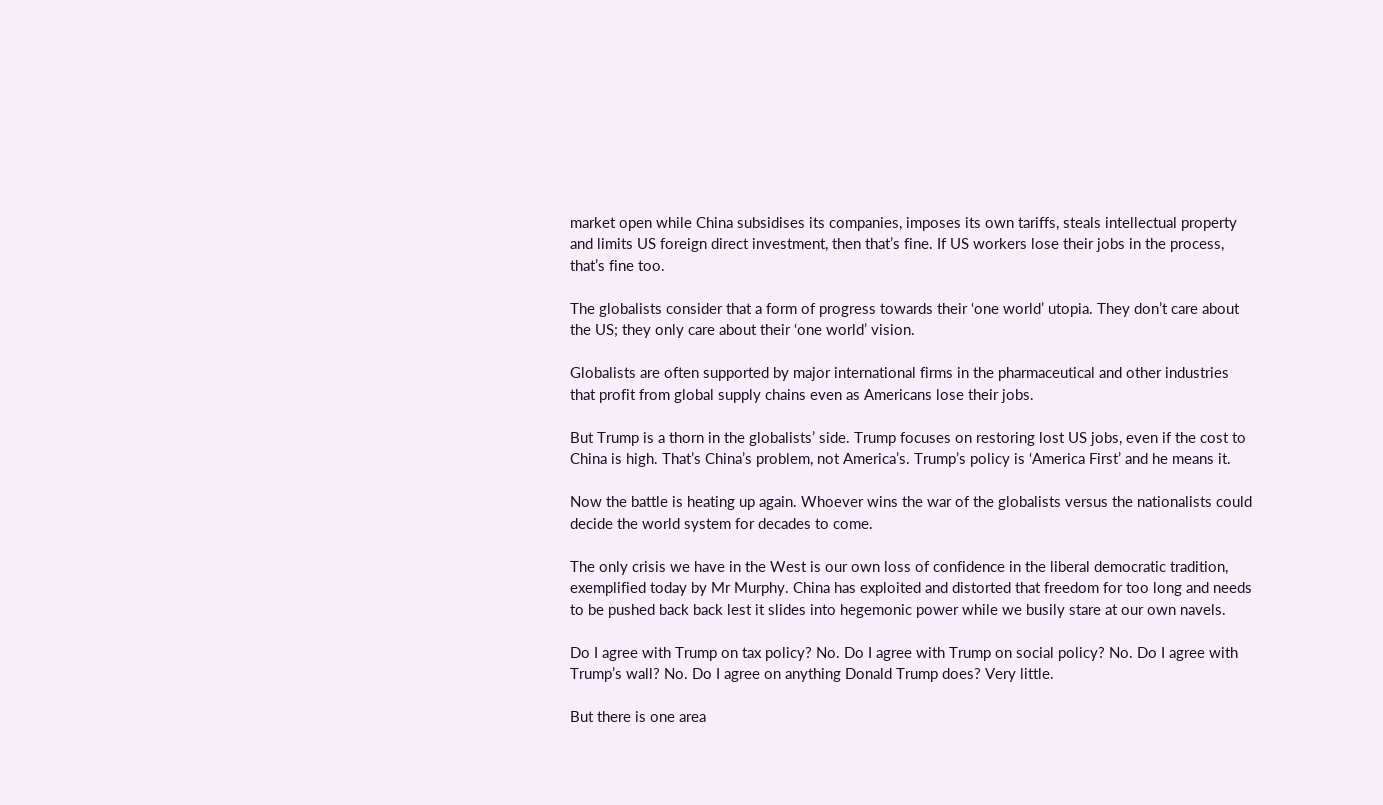market open while China subsidises its companies, imposes its own tariffs, steals intellectual property and limits US foreign direct investment, then that’s fine. If US workers lose their jobs in the process, that’s fine too.

The globalists consider that a form of progress towards their ‘one world’ utopia. They don’t care about the US; they only care about their ‘one world’ vision.

Globalists are often supported by major international firms in the pharmaceutical and other industries that profit from global supply chains even as Americans lose their jobs.

But Trump is a thorn in the globalists’ side. Trump focuses on restoring lost US jobs, even if the cost to China is high. That’s China’s problem, not America’s. Trump’s policy is ‘America First’ and he means it.

Now the battle is heating up again. Whoever wins the war of the globalists versus the nationalists could decide the world system for decades to come.

The only crisis we have in the West is our own loss of confidence in the liberal democratic tradition, exemplified today by Mr Murphy. China has exploited and distorted that freedom for too long and needs to be pushed back back lest it slides into hegemonic power while we busily stare at our own navels.

Do I agree with Trump on tax policy? No. Do I agree with Trump on social policy? No. Do I agree with Trump’s wall? No. Do I agree on anything Donald Trump does? Very little.

But there is one area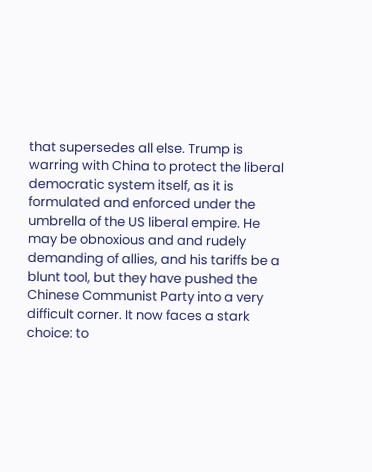that supersedes all else. Trump is warring with China to protect the liberal democratic system itself, as it is formulated and enforced under the umbrella of the US liberal empire. He may be obnoxious and and rudely demanding of allies, and his tariffs be a blunt tool, but they have pushed the Chinese Communist Party into a very difficult corner. It now faces a stark choice: to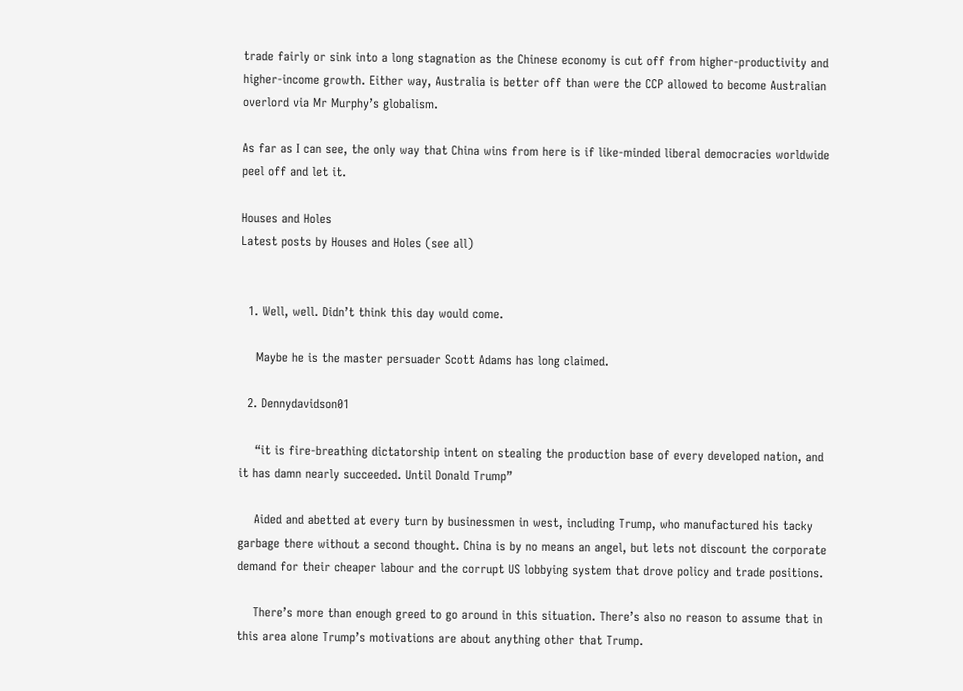trade fairly or sink into a long stagnation as the Chinese economy is cut off from higher-productivity and higher-income growth. Either way, Australia is better off than were the CCP allowed to become Australian overlord via Mr Murphy’s globalism.

As far as I can see, the only way that China wins from here is if like-minded liberal democracies worldwide peel off and let it.

Houses and Holes
Latest posts by Houses and Holes (see all)


  1. Well, well. Didn’t think this day would come.

    Maybe he is the master persuader Scott Adams has long claimed.

  2. Dennydavidson01

    “it is fire-breathing dictatorship intent on stealing the production base of every developed nation, and it has damn nearly succeeded. Until Donald Trump”

    Aided and abetted at every turn by businessmen in west, including Trump, who manufactured his tacky garbage there without a second thought. China is by no means an angel, but lets not discount the corporate demand for their cheaper labour and the corrupt US lobbying system that drove policy and trade positions.

    There’s more than enough greed to go around in this situation. There’s also no reason to assume that in this area alone Trump’s motivations are about anything other that Trump.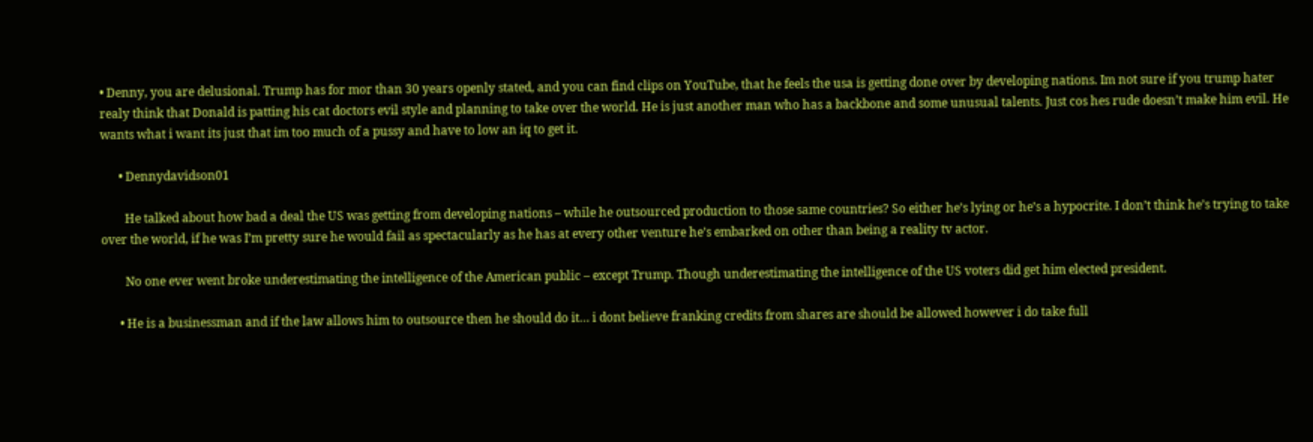• Denny, you are delusional. Trump has for mor than 30 years openly stated, and you can find clips on YouTube, that he feels the usa is getting done over by developing nations. Im not sure if you trump hater realy think that Donald is patting his cat doctors evil style and planning to take over the world. He is just another man who has a backbone and some unusual talents. Just cos hes rude doesn’t make him evil. He wants what i want its just that im too much of a pussy and have to low an iq to get it.

      • Dennydavidson01

        He talked about how bad a deal the US was getting from developing nations – while he outsourced production to those same countries? So either he’s lying or he’s a hypocrite. I don’t think he’s trying to take over the world, if he was I’m pretty sure he would fail as spectacularly as he has at every other venture he’s embarked on other than being a reality tv actor.

        No one ever went broke underestimating the intelligence of the American public – except Trump. Though underestimating the intelligence of the US voters did get him elected president.

      • He is a businessman and if the law allows him to outsource then he should do it… i dont believe franking credits from shares are should be allowed however i do take full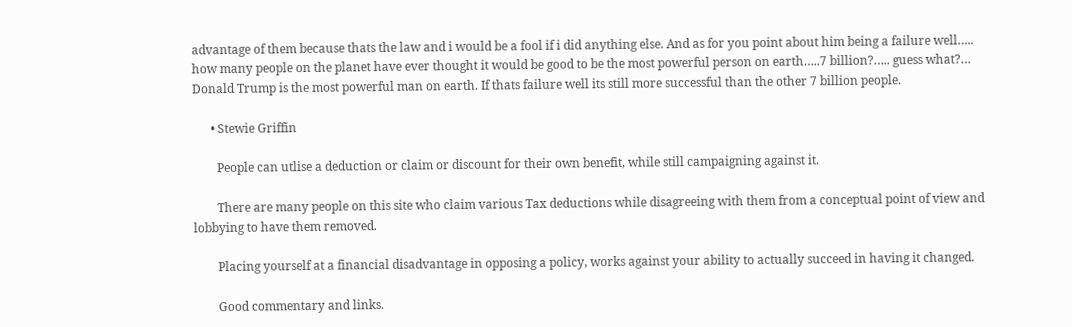advantage of them because thats the law and i would be a fool if i did anything else. And as for you point about him being a failure well….. how many people on the planet have ever thought it would be good to be the most powerful person on earth…..7 billion?….. guess what?… Donald Trump is the most powerful man on earth. If thats failure well its still more successful than the other 7 billion people.

      • Stewie Griffin

        People can utlise a deduction or claim or discount for their own benefit, while still campaigning against it.

        There are many people on this site who claim various Tax deductions while disagreeing with them from a conceptual point of view and lobbying to have them removed.

        Placing yourself at a financial disadvantage in opposing a policy, works against your ability to actually succeed in having it changed.

        Good commentary and links.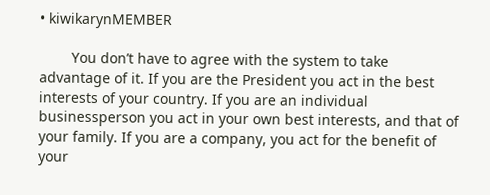• kiwikarynMEMBER

        You don’t have to agree with the system to take advantage of it. If you are the President you act in the best interests of your country. If you are an individual businessperson you act in your own best interests, and that of your family. If you are a company, you act for the benefit of your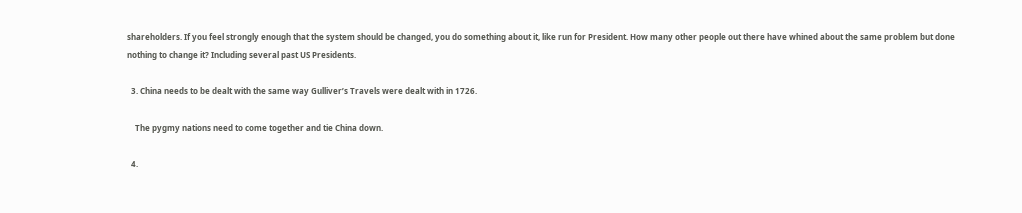shareholders. If you feel strongly enough that the system should be changed, you do something about it, like run for President. How many other people out there have whined about the same problem but done nothing to change it? Including several past US Presidents.

  3. China needs to be dealt with the same way Gulliver’s Travels were dealt with in 1726.

    The pygmy nations need to come together and tie China down.

  4.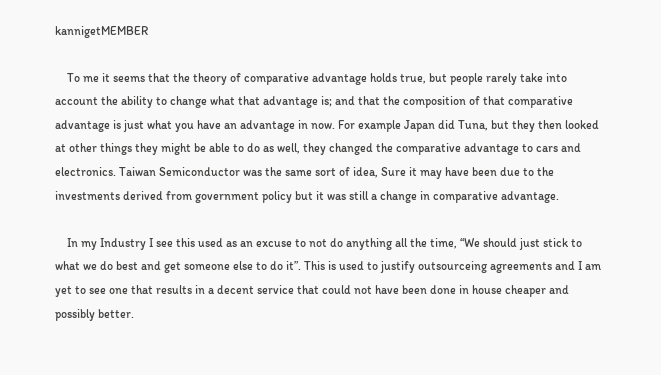kannigetMEMBER

    To me it seems that the theory of comparative advantage holds true, but people rarely take into account the ability to change what that advantage is; and that the composition of that comparative advantage is just what you have an advantage in now. For example Japan did Tuna, but they then looked at other things they might be able to do as well, they changed the comparative advantage to cars and electronics. Taiwan Semiconductor was the same sort of idea, Sure it may have been due to the investments derived from government policy but it was still a change in comparative advantage.

    In my Industry I see this used as an excuse to not do anything all the time, “We should just stick to what we do best and get someone else to do it”. This is used to justify outsourceing agreements and I am yet to see one that results in a decent service that could not have been done in house cheaper and possibly better.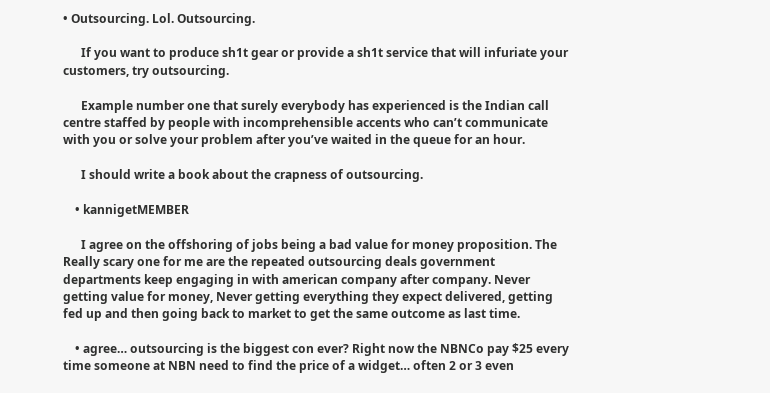• Outsourcing. Lol. Outsourcing.

      If you want to produce sh1t gear or provide a sh1t service that will infuriate your customers, try outsourcing.

      Example number one that surely everybody has experienced is the Indian call centre staffed by people with incomprehensible accents who can’t communicate with you or solve your problem after you’ve waited in the queue for an hour.

      I should write a book about the crapness of outsourcing.

    • kannigetMEMBER

      I agree on the offshoring of jobs being a bad value for money proposition. The Really scary one for me are the repeated outsourcing deals government departments keep engaging in with american company after company. Never getting value for money, Never getting everything they expect delivered, getting fed up and then going back to market to get the same outcome as last time.

    • agree… outsourcing is the biggest con ever? Right now the NBNCo pay $25 every time someone at NBN need to find the price of a widget… often 2 or 3 even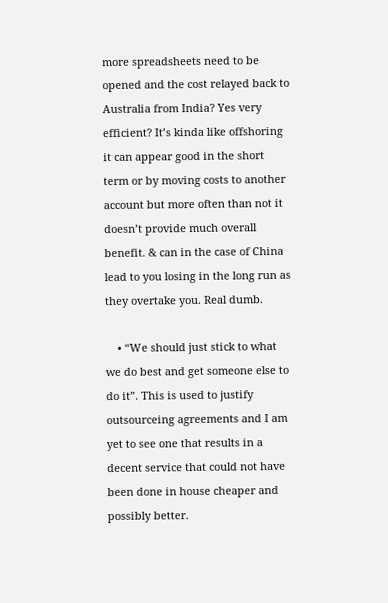more spreadsheets need to be opened and the cost relayed back to Australia from India? Yes very efficient? It’s kinda like offshoring it can appear good in the short term or by moving costs to another account but more often than not it doesn’t provide much overall benefit. & can in the case of China lead to you losing in the long run as they overtake you. Real dumb.

    • “We should just stick to what we do best and get someone else to do it”. This is used to justify outsourceing agreements and I am yet to see one that results in a decent service that could not have been done in house cheaper and possibly better.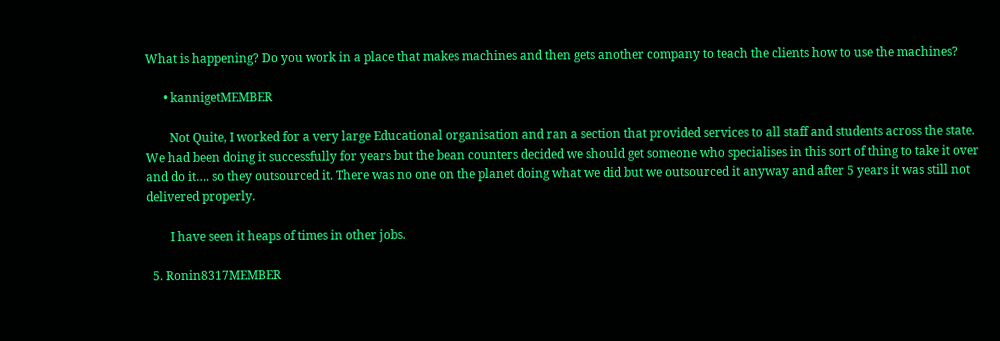What is happening? Do you work in a place that makes machines and then gets another company to teach the clients how to use the machines?

      • kannigetMEMBER

        Not Quite, I worked for a very large Educational organisation and ran a section that provided services to all staff and students across the state. We had been doing it successfully for years but the bean counters decided we should get someone who specialises in this sort of thing to take it over and do it…. so they outsourced it. There was no one on the planet doing what we did but we outsourced it anyway and after 5 years it was still not delivered properly.

        I have seen it heaps of times in other jobs.

  5. Ronin8317MEMBER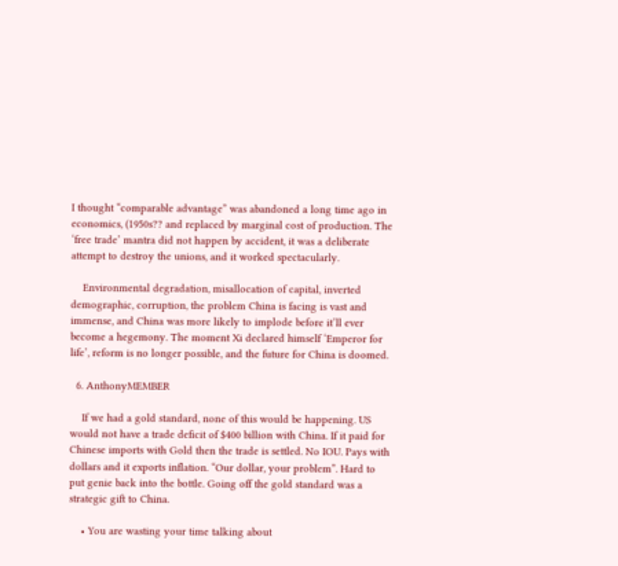I thought “comparable advantage” was abandoned a long time ago in economics, (1950s?? and replaced by marginal cost of production. The ‘free trade’ mantra did not happen by accident, it was a deliberate attempt to destroy the unions, and it worked spectacularly.

    Environmental degradation, misallocation of capital, inverted demographic, corruption, the problem China is facing is vast and immense, and China was more likely to implode before it’ll ever become a hegemony. The moment Xi declared himself ‘Emperor for life’, reform is no longer possible, and the future for China is doomed.

  6. AnthonyMEMBER

    If we had a gold standard, none of this would be happening. US would not have a trade deficit of $400 billion with China. If it paid for Chinese imports with Gold then the trade is settled. No IOU. Pays with dollars and it exports inflation. “Our dollar, your problem”. Hard to put genie back into the bottle. Going off the gold standard was a strategic gift to China.

    • You are wasting your time talking about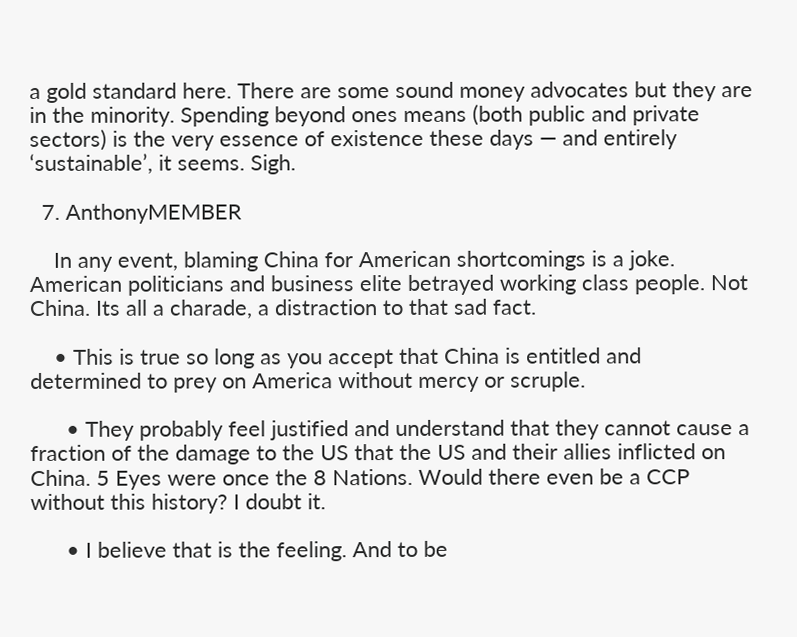a gold standard here. There are some sound money advocates but they are in the minority. Spending beyond ones means (both public and private sectors) is the very essence of existence these days — and entirely ‘sustainable’, it seems. Sigh.

  7. AnthonyMEMBER

    In any event, blaming China for American shortcomings is a joke. American politicians and business elite betrayed working class people. Not China. Its all a charade, a distraction to that sad fact.

    • This is true so long as you accept that China is entitled and determined to prey on America without mercy or scruple.

      • They probably feel justified and understand that they cannot cause a fraction of the damage to the US that the US and their allies inflicted on China. 5 Eyes were once the 8 Nations. Would there even be a CCP without this history? I doubt it.

      • I believe that is the feeling. And to be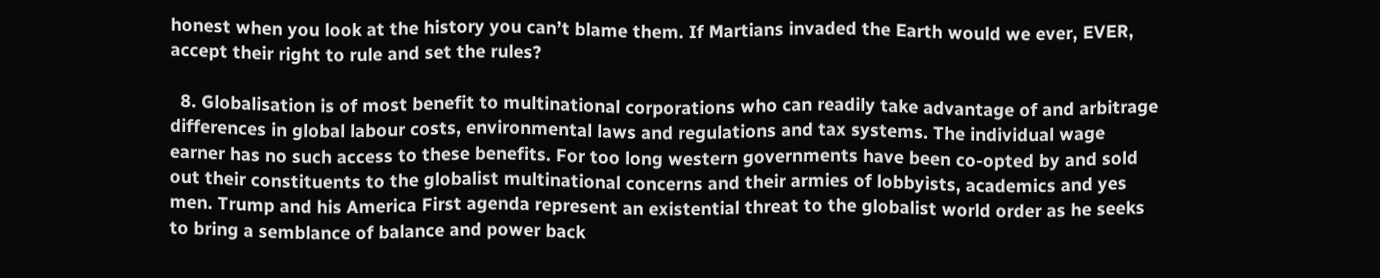honest when you look at the history you can’t blame them. If Martians invaded the Earth would we ever, EVER, accept their right to rule and set the rules?

  8. Globalisation is of most benefit to multinational corporations who can readily take advantage of and arbitrage differences in global labour costs, environmental laws and regulations and tax systems. The individual wage earner has no such access to these benefits. For too long western governments have been co-opted by and sold out their constituents to the globalist multinational concerns and their armies of lobbyists, academics and yes men. Trump and his America First agenda represent an existential threat to the globalist world order as he seeks to bring a semblance of balance and power back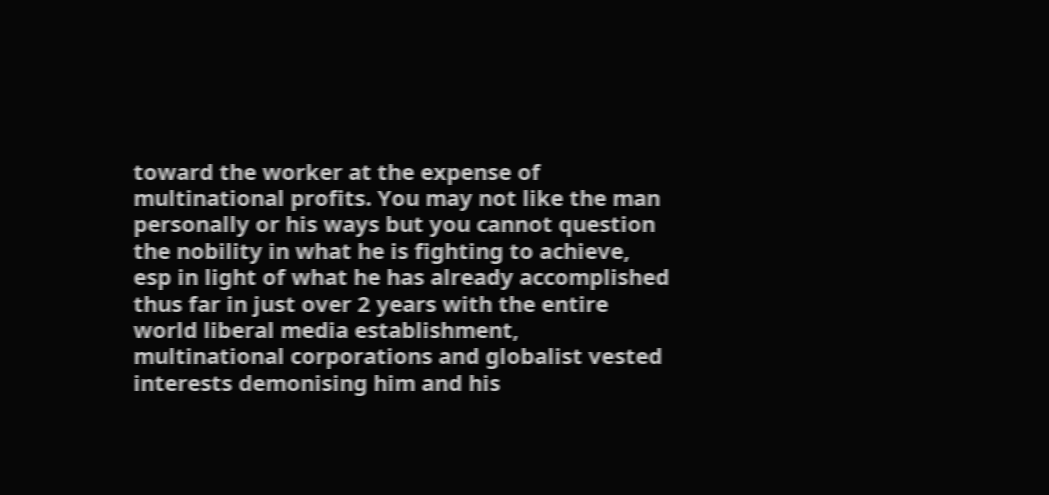toward the worker at the expense of multinational profits. You may not like the man personally or his ways but you cannot question the nobility in what he is fighting to achieve, esp in light of what he has already accomplished thus far in just over 2 years with the entire world liberal media establishment, multinational corporations and globalist vested interests demonising him and his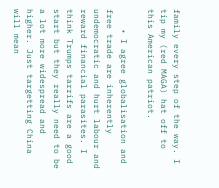family every step of the way. I tip my (red MAGA) hat off to this American patriot.

    • I agree globalisation and free trade are inherently undemocratic and hurt labour and reward financial parasites. I think Trumps tarrifs are a good start but they really need to be a lot more widespread and higher. Just targetting China will mean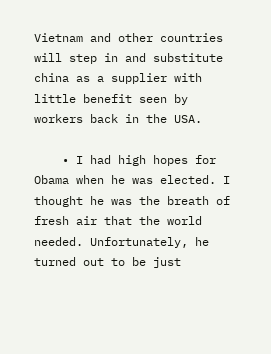Vietnam and other countries will step in and substitute china as a supplier with little benefit seen by workers back in the USA.

    • I had high hopes for Obama when he was elected. I thought he was the breath of fresh air that the world needed. Unfortunately, he turned out to be just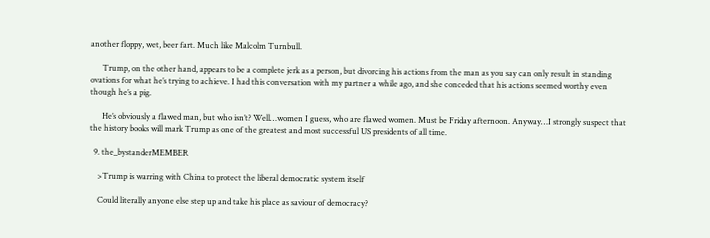another floppy, wet, beer fart. Much like Malcolm Turnbull.

      Trump, on the other hand, appears to be a complete jerk as a person, but divorcing his actions from the man as you say can only result in standing ovations for what he’s trying to achieve. I had this conversation with my partner a while ago, and she conceded that his actions seemed worthy even though he’s a pig.

      He’s obviously a flawed man, but who isn’t? Well…women I guess, who are flawed women. Must be Friday afternoon. Anyway…I strongly suspect that the history books will mark Trump as one of the greatest and most successful US presidents of all time.

  9. the_bystanderMEMBER

    >Trump is warring with China to protect the liberal democratic system itself

    Could literally anyone else step up and take his place as saviour of democracy?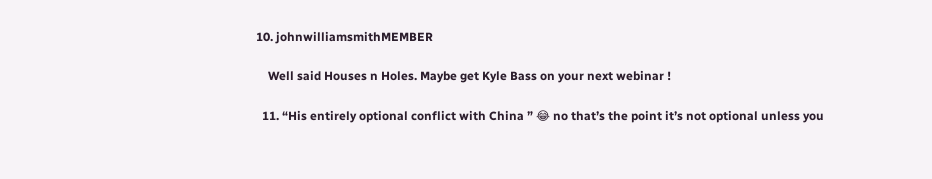10. johnwilliamsmithMEMBER

    Well said Houses n Holes. Maybe get Kyle Bass on your next webinar !

  11. “His entirely optional conflict with China ” 😂 no that’s the point it’s not optional unless you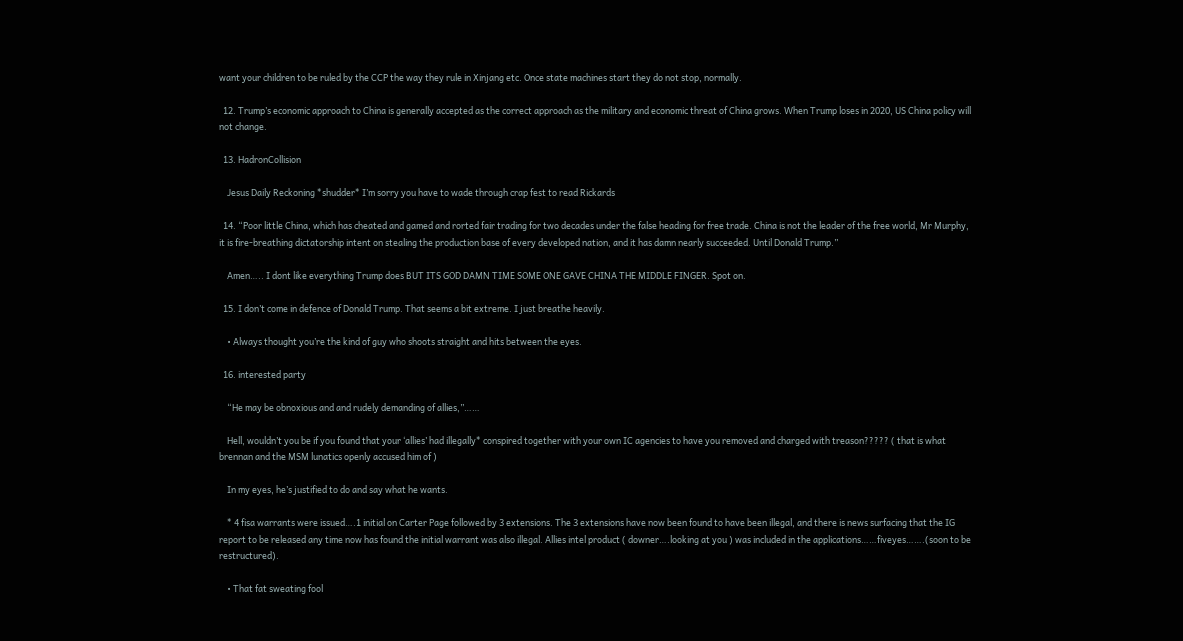want your children to be ruled by the CCP the way they rule in Xinjang etc. Once state machines start they do not stop, normally.

  12. Trump’s economic approach to China is generally accepted as the correct approach as the military and economic threat of China grows. When Trump loses in 2020, US China policy will not change.

  13. HadronCollision

    Jesus Daily Reckoning *shudder* I’m sorry you have to wade through crap fest to read Rickards

  14. “Poor little China, which has cheated and gamed and rorted fair trading for two decades under the false heading for free trade. China is not the leader of the free world, Mr Murphy, it is fire-breathing dictatorship intent on stealing the production base of every developed nation, and it has damn nearly succeeded. Until Donald Trump.”

    Amen….. I dont like everything Trump does BUT ITS GOD DAMN TIME SOME ONE GAVE CHINA THE MIDDLE FINGER. Spot on.

  15. I don’t come in defence of Donald Trump. That seems a bit extreme. I just breathe heavily.

    • Always thought you’re the kind of guy who shoots straight and hits between the eyes.

  16. interested party

    “He may be obnoxious and and rudely demanding of allies,”……

    Hell, wouldn’t you be if you found that your ‘allies’ had illegally* conspired together with your own IC agencies to have you removed and charged with treason????? ( that is what brennan and the MSM lunatics openly accused him of )

    In my eyes, he’s justified to do and say what he wants.

    * 4 fisa warrants were issued….1 initial on Carter Page followed by 3 extensions. The 3 extensions have now been found to have been illegal, and there is news surfacing that the IG report to be released any time now has found the initial warrant was also illegal. Allies intel product ( downer….looking at you ) was included in the applications……fiveyes…….(soon to be restructured).

    • That fat sweating fool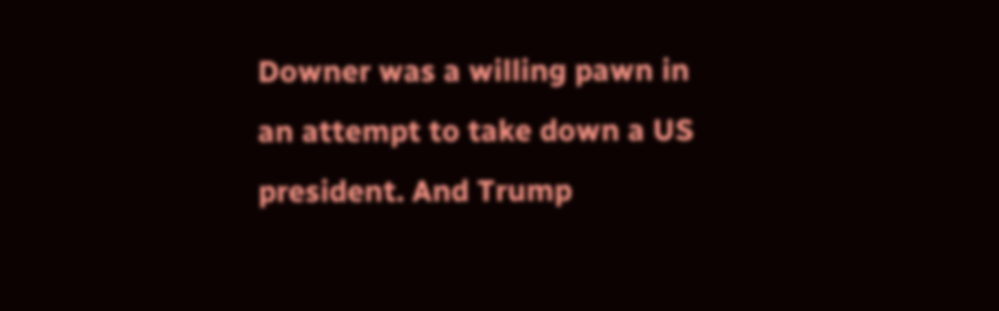Downer was a willing pawn in an attempt to take down a US president. And Trump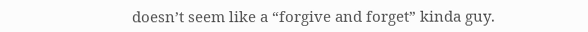doesn’t seem like a “forgive and forget” kinda guy.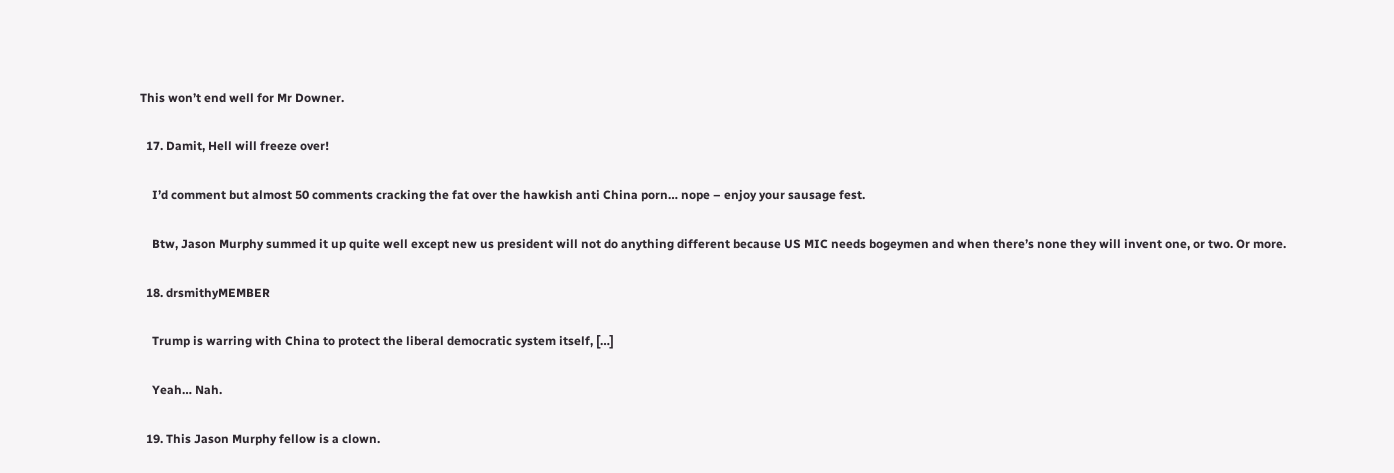This won’t end well for Mr Downer.

  17. Damit, Hell will freeze over!

    I’d comment but almost 50 comments cracking the fat over the hawkish anti China porn… nope – enjoy your sausage fest.

    Btw, Jason Murphy summed it up quite well except new us president will not do anything different because US MIC needs bogeymen and when there’s none they will invent one, or two. Or more.

  18. drsmithyMEMBER

    Trump is warring with China to protect the liberal democratic system itself, […]

    Yeah… Nah.

  19. This Jason Murphy fellow is a clown.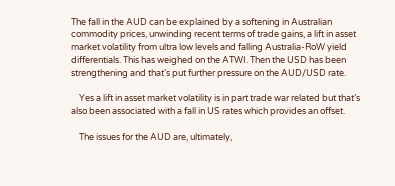The fall in the AUD can be explained by a softening in Australian commodity prices, unwinding recent terms of trade gains, a lift in asset market volatility from ultra low levels and falling Australia-RoW yield differentials. This has weighed on the ATWI. Then the USD has been strengthening and that’s put further pressure on the AUD/USD rate.

    Yes a lift in asset market volatility is in part trade war related but that’s also been associated with a fall in US rates which provides an offset.

    The issues for the AUD are, ultimately,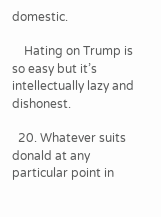domestic.

    Hating on Trump is so easy but it’s intellectually lazy and dishonest.

  20. Whatever suits donald at any particular point in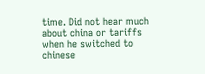time. Did not hear much about china or tariffs when he switched to chinese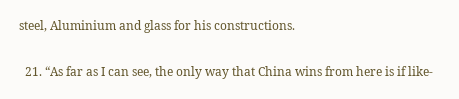steel, Aluminium and glass for his constructions.

  21. “As far as I can see, the only way that China wins from here is if like-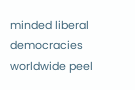minded liberal democracies worldwide peel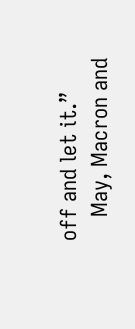off and let it.”
    May, Macron and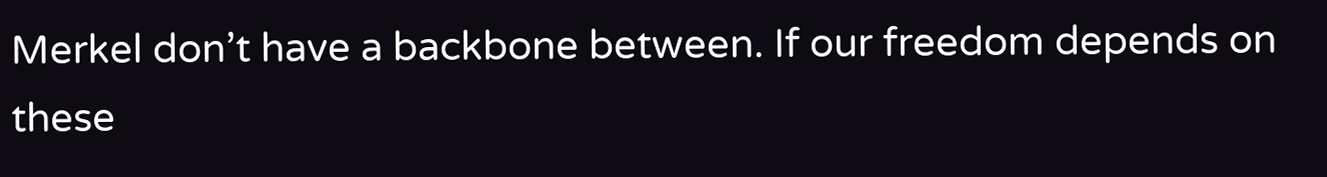Merkel don’t have a backbone between. If our freedom depends on these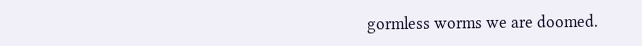gormless worms we are doomed.